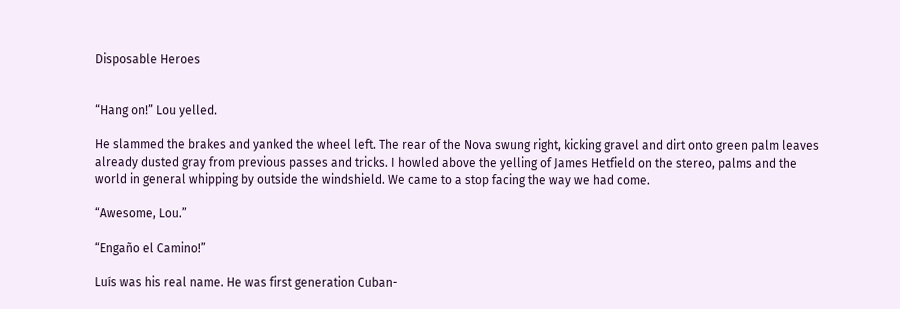Disposable Heroes


“Hang on!” Lou yelled.

He slammed the brakes and yanked the wheel left. The rear of the Nova swung right, kicking gravel and dirt onto green palm leaves already dusted gray from previous passes and tricks. I howled above the yelling of James Hetfield on the stereo, palms and the world in general whipping by outside the windshield. We came to a stop facing the way we had come.

“Awesome, Lou.”

“Engaño el Camino!”

Luís was his real name. He was first generation Cuban-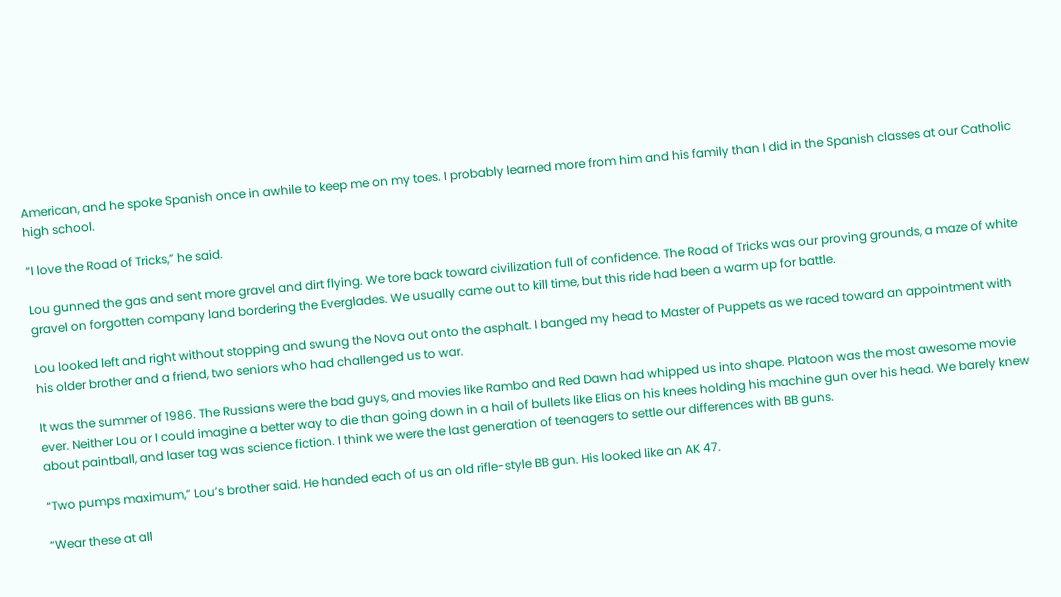American, and he spoke Spanish once in awhile to keep me on my toes. I probably learned more from him and his family than I did in the Spanish classes at our Catholic high school.

“I love the Road of Tricks,” he said.

Lou gunned the gas and sent more gravel and dirt flying. We tore back toward civilization full of confidence. The Road of Tricks was our proving grounds, a maze of white gravel on forgotten company land bordering the Everglades. We usually came out to kill time, but this ride had been a warm up for battle.

Lou looked left and right without stopping and swung the Nova out onto the asphalt. I banged my head to Master of Puppets as we raced toward an appointment with his older brother and a friend, two seniors who had challenged us to war.

It was the summer of 1986. The Russians were the bad guys, and movies like Rambo and Red Dawn had whipped us into shape. Platoon was the most awesome movie ever. Neither Lou or I could imagine a better way to die than going down in a hail of bullets like Elias on his knees holding his machine gun over his head. We barely knew about paintball, and laser tag was science fiction. I think we were the last generation of teenagers to settle our differences with BB guns.

“Two pumps maximum,” Lou’s brother said. He handed each of us an old rifle-style BB gun. His looked like an AK 47.

“Wear these at all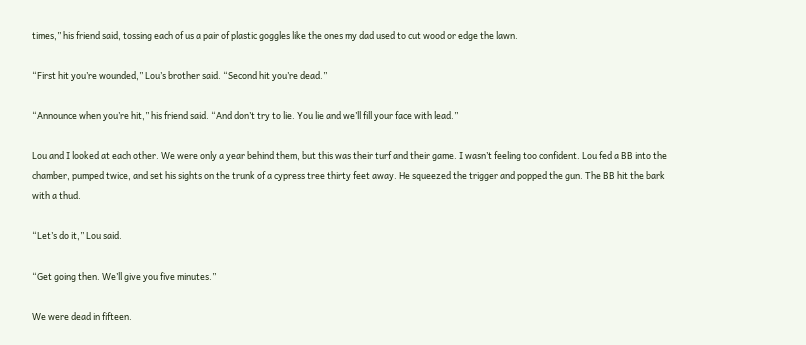times,” his friend said, tossing each of us a pair of plastic goggles like the ones my dad used to cut wood or edge the lawn.

“First hit you’re wounded,” Lou’s brother said. “Second hit you’re dead.”

“Announce when you’re hit,” his friend said. “And don’t try to lie. You lie and we’ll fill your face with lead.”

Lou and I looked at each other. We were only a year behind them, but this was their turf and their game. I wasn’t feeling too confident. Lou fed a BB into the chamber, pumped twice, and set his sights on the trunk of a cypress tree thirty feet away. He squeezed the trigger and popped the gun. The BB hit the bark with a thud.

“Let’s do it,” Lou said.

“Get going then. We’ll give you five minutes.”

We were dead in fifteen.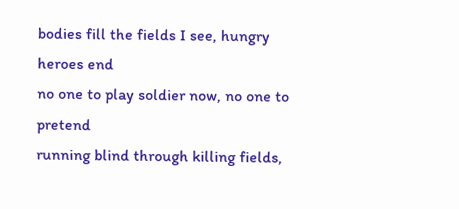bodies fill the fields I see, hungry heroes end
no one to play soldier now, no one to pretend
running blind through killing fields,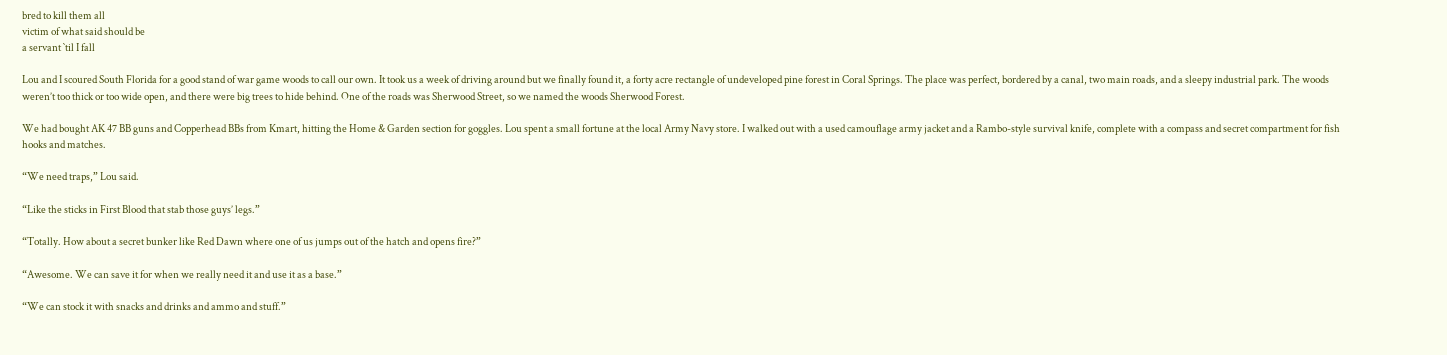bred to kill them all
victim of what said should be
a servant `til I fall

Lou and I scoured South Florida for a good stand of war game woods to call our own. It took us a week of driving around but we finally found it, a forty acre rectangle of undeveloped pine forest in Coral Springs. The place was perfect, bordered by a canal, two main roads, and a sleepy industrial park. The woods weren’t too thick or too wide open, and there were big trees to hide behind. One of the roads was Sherwood Street, so we named the woods Sherwood Forest.

We had bought AK 47 BB guns and Copperhead BBs from Kmart, hitting the Home & Garden section for goggles. Lou spent a small fortune at the local Army Navy store. I walked out with a used camouflage army jacket and a Rambo-style survival knife, complete with a compass and secret compartment for fish hooks and matches.

“We need traps,” Lou said.

“Like the sticks in First Blood that stab those guys’ legs.”

“Totally. How about a secret bunker like Red Dawn where one of us jumps out of the hatch and opens fire?”

“Awesome. We can save it for when we really need it and use it as a base.”

“We can stock it with snacks and drinks and ammo and stuff.”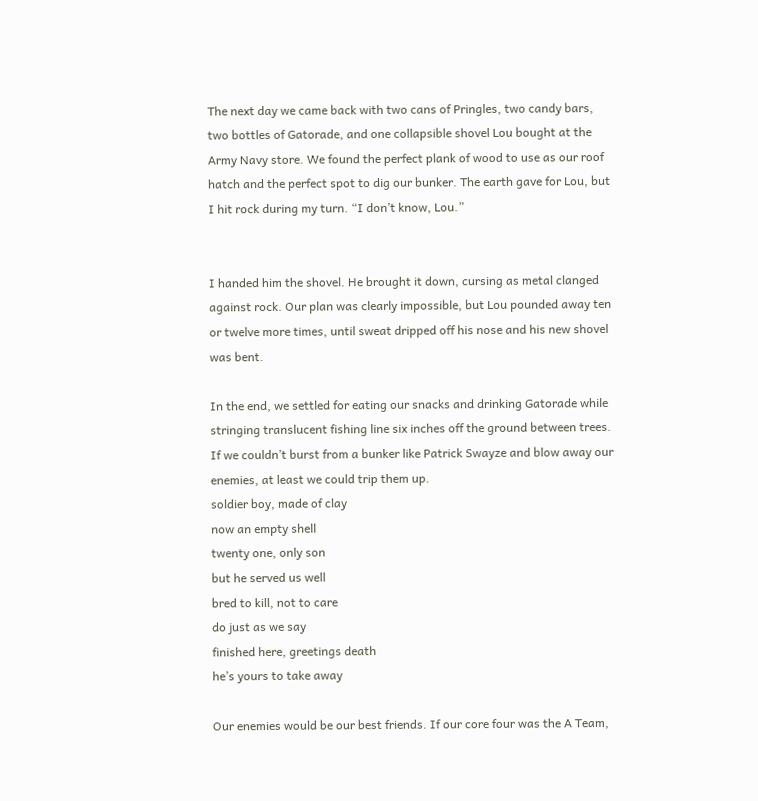The next day we came back with two cans of Pringles, two candy bars, two bottles of Gatorade, and one collapsible shovel Lou bought at the Army Navy store. We found the perfect plank of wood to use as our roof hatch and the perfect spot to dig our bunker. The earth gave for Lou, but I hit rock during my turn. “I don’t know, Lou.”


I handed him the shovel. He brought it down, cursing as metal clanged against rock. Our plan was clearly impossible, but Lou pounded away ten or twelve more times, until sweat dripped off his nose and his new shovel was bent.

In the end, we settled for eating our snacks and drinking Gatorade while stringing translucent fishing line six inches off the ground between trees. If we couldn’t burst from a bunker like Patrick Swayze and blow away our enemies, at least we could trip them up.
soldier boy, made of clay
now an empty shell
twenty one, only son
but he served us well
bred to kill, not to care
do just as we say
finished here, greetings death
he’s yours to take away

Our enemies would be our best friends. If our core four was the A Team,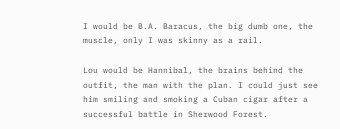I would be B.A. Baracus, the big dumb one, the muscle, only I was skinny as a rail.

Lou would be Hannibal, the brains behind the outfit, the man with the plan. I could just see him smiling and smoking a Cuban cigar after a successful battle in Sherwood Forest.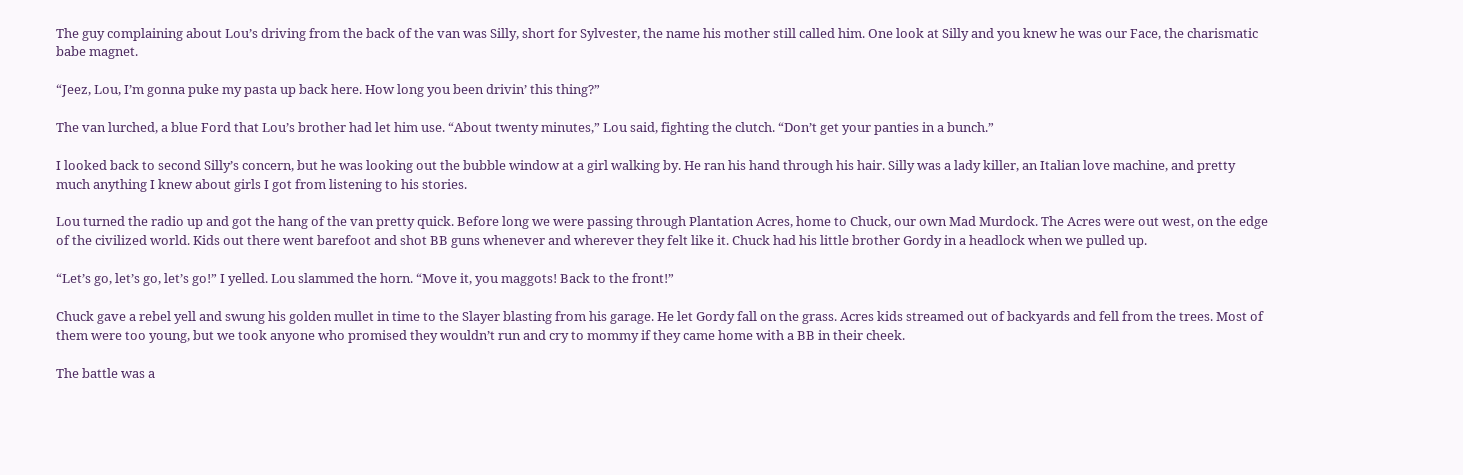The guy complaining about Lou’s driving from the back of the van was Silly, short for Sylvester, the name his mother still called him. One look at Silly and you knew he was our Face, the charismatic babe magnet.

“Jeez, Lou, I’m gonna puke my pasta up back here. How long you been drivin’ this thing?”

The van lurched, a blue Ford that Lou’s brother had let him use. “About twenty minutes,” Lou said, fighting the clutch. “Don’t get your panties in a bunch.”

I looked back to second Silly’s concern, but he was looking out the bubble window at a girl walking by. He ran his hand through his hair. Silly was a lady killer, an Italian love machine, and pretty much anything I knew about girls I got from listening to his stories.

Lou turned the radio up and got the hang of the van pretty quick. Before long we were passing through Plantation Acres, home to Chuck, our own Mad Murdock. The Acres were out west, on the edge of the civilized world. Kids out there went barefoot and shot BB guns whenever and wherever they felt like it. Chuck had his little brother Gordy in a headlock when we pulled up.

“Let’s go, let’s go, let’s go!” I yelled. Lou slammed the horn. “Move it, you maggots! Back to the front!”

Chuck gave a rebel yell and swung his golden mullet in time to the Slayer blasting from his garage. He let Gordy fall on the grass. Acres kids streamed out of backyards and fell from the trees. Most of them were too young, but we took anyone who promised they wouldn’t run and cry to mommy if they came home with a BB in their cheek.

The battle was a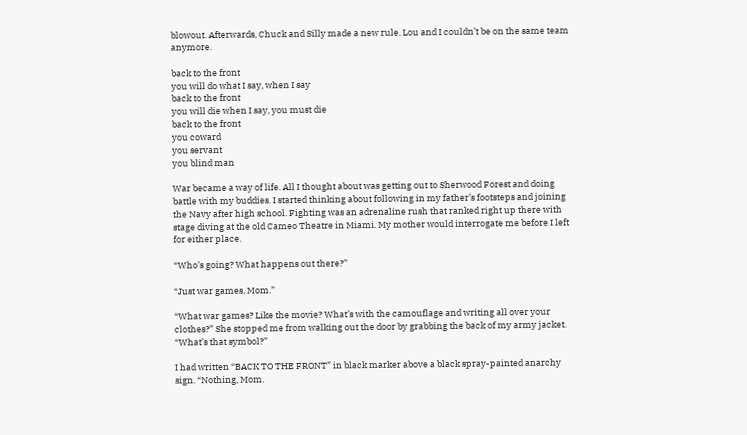blowout. Afterwards, Chuck and Silly made a new rule. Lou and I couldn’t be on the same team anymore.

back to the front
you will do what I say, when I say
back to the front
you will die when I say, you must die
back to the front
you coward
you servant
you blind man

War became a way of life. All I thought about was getting out to Sherwood Forest and doing battle with my buddies. I started thinking about following in my father’s footsteps and joining the Navy after high school. Fighting was an adrenaline rush that ranked right up there with stage diving at the old Cameo Theatre in Miami. My mother would interrogate me before I left for either place.

“Who’s going? What happens out there?”

“Just war games, Mom.”

“What war games? Like the movie? What’s with the camouflage and writing all over your clothes?” She stopped me from walking out the door by grabbing the back of my army jacket. “What’s that symbol?”

I had written “BACK TO THE FRONT” in black marker above a black spray-painted anarchy sign. “Nothing, Mom.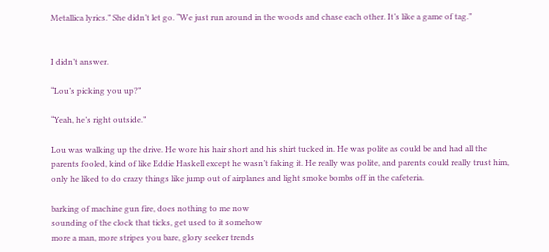Metallica lyrics.” She didn’t let go. “We just run around in the woods and chase each other. It’s like a game of tag.”


I didn’t answer.

“Lou’s picking you up?”

“Yeah, he’s right outside.”

Lou was walking up the drive. He wore his hair short and his shirt tucked in. He was polite as could be and had all the parents fooled, kind of like Eddie Haskell except he wasn’t faking it. He really was polite, and parents could really trust him, only he liked to do crazy things like jump out of airplanes and light smoke bombs off in the cafeteria.

barking of machine gun fire, does nothing to me now
sounding of the clock that ticks, get used to it somehow
more a man, more stripes you bare, glory seeker trends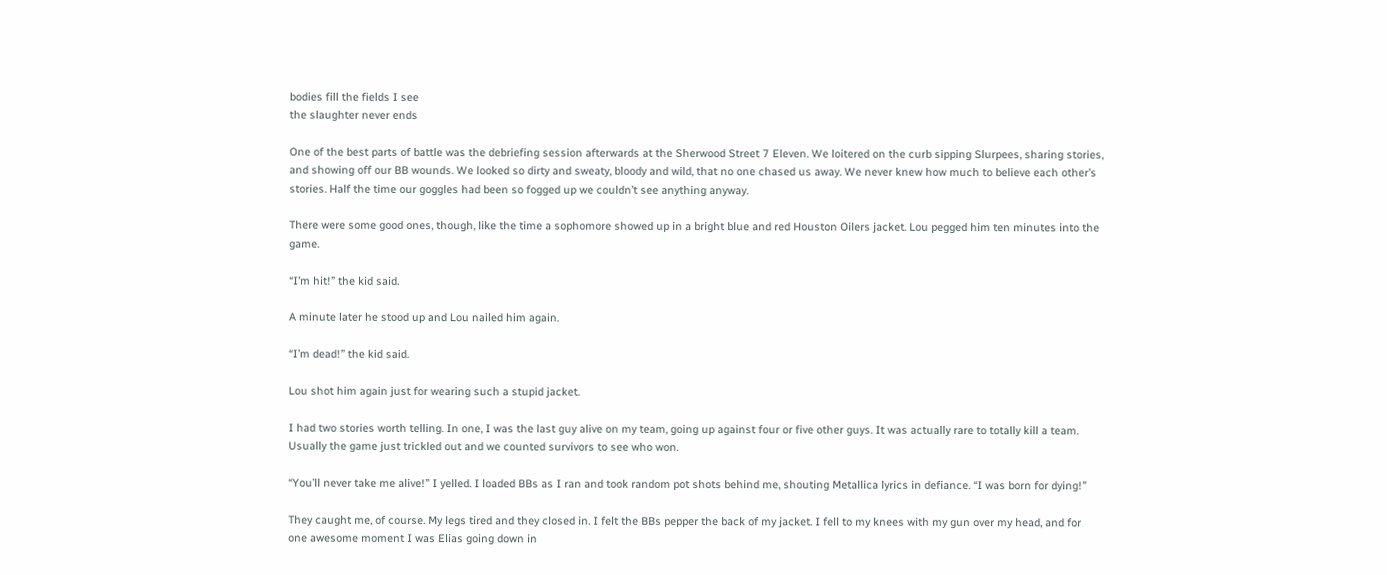bodies fill the fields I see
the slaughter never ends

One of the best parts of battle was the debriefing session afterwards at the Sherwood Street 7 Eleven. We loitered on the curb sipping Slurpees, sharing stories, and showing off our BB wounds. We looked so dirty and sweaty, bloody and wild, that no one chased us away. We never knew how much to believe each other’s stories. Half the time our goggles had been so fogged up we couldn’t see anything anyway.

There were some good ones, though, like the time a sophomore showed up in a bright blue and red Houston Oilers jacket. Lou pegged him ten minutes into the game.

“I’m hit!” the kid said.

A minute later he stood up and Lou nailed him again.

“I’m dead!” the kid said.

Lou shot him again just for wearing such a stupid jacket.

I had two stories worth telling. In one, I was the last guy alive on my team, going up against four or five other guys. It was actually rare to totally kill a team. Usually the game just trickled out and we counted survivors to see who won.

“You’ll never take me alive!” I yelled. I loaded BBs as I ran and took random pot shots behind me, shouting Metallica lyrics in defiance. “I was born for dying!”

They caught me, of course. My legs tired and they closed in. I felt the BBs pepper the back of my jacket. I fell to my knees with my gun over my head, and for one awesome moment I was Elias going down in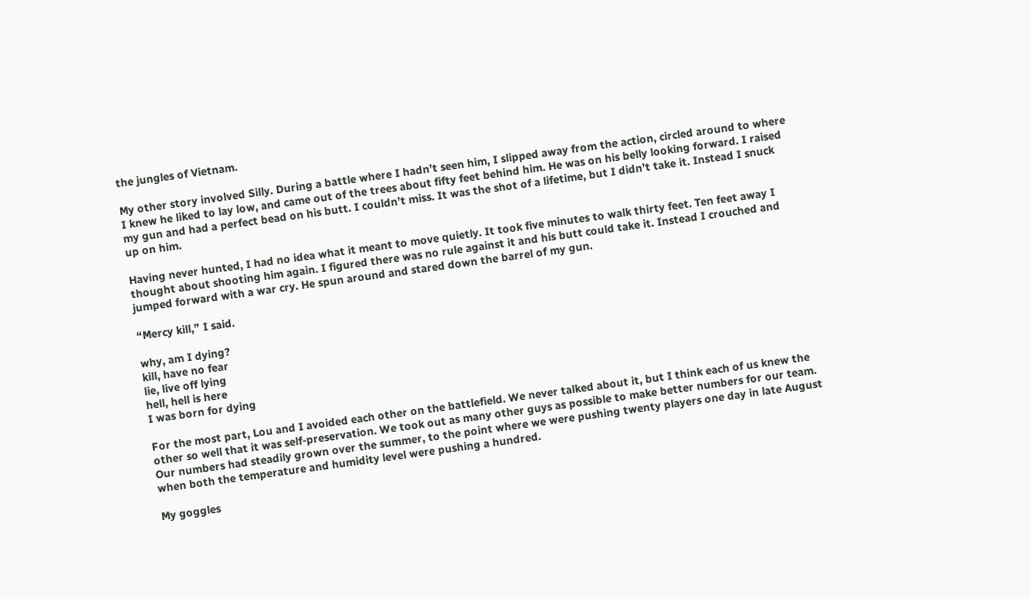the jungles of Vietnam.

My other story involved Silly. During a battle where I hadn’t seen him, I slipped away from the action, circled around to where I knew he liked to lay low, and came out of the trees about fifty feet behind him. He was on his belly looking forward. I raised my gun and had a perfect bead on his butt. I couldn’t miss. It was the shot of a lifetime, but I didn’t take it. Instead I snuck up on him.

Having never hunted, I had no idea what it meant to move quietly. It took five minutes to walk thirty feet. Ten feet away I thought about shooting him again. I figured there was no rule against it and his butt could take it. Instead I crouched and jumped forward with a war cry. He spun around and stared down the barrel of my gun.

“Mercy kill,” I said.

why, am I dying?
kill, have no fear
lie, live off lying
hell, hell is here
I was born for dying

For the most part, Lou and I avoided each other on the battlefield. We never talked about it, but I think each of us knew the other so well that it was self-preservation. We took out as many other guys as possible to make better numbers for our team. Our numbers had steadily grown over the summer, to the point where we were pushing twenty players one day in late August when both the temperature and humidity level were pushing a hundred.

My goggles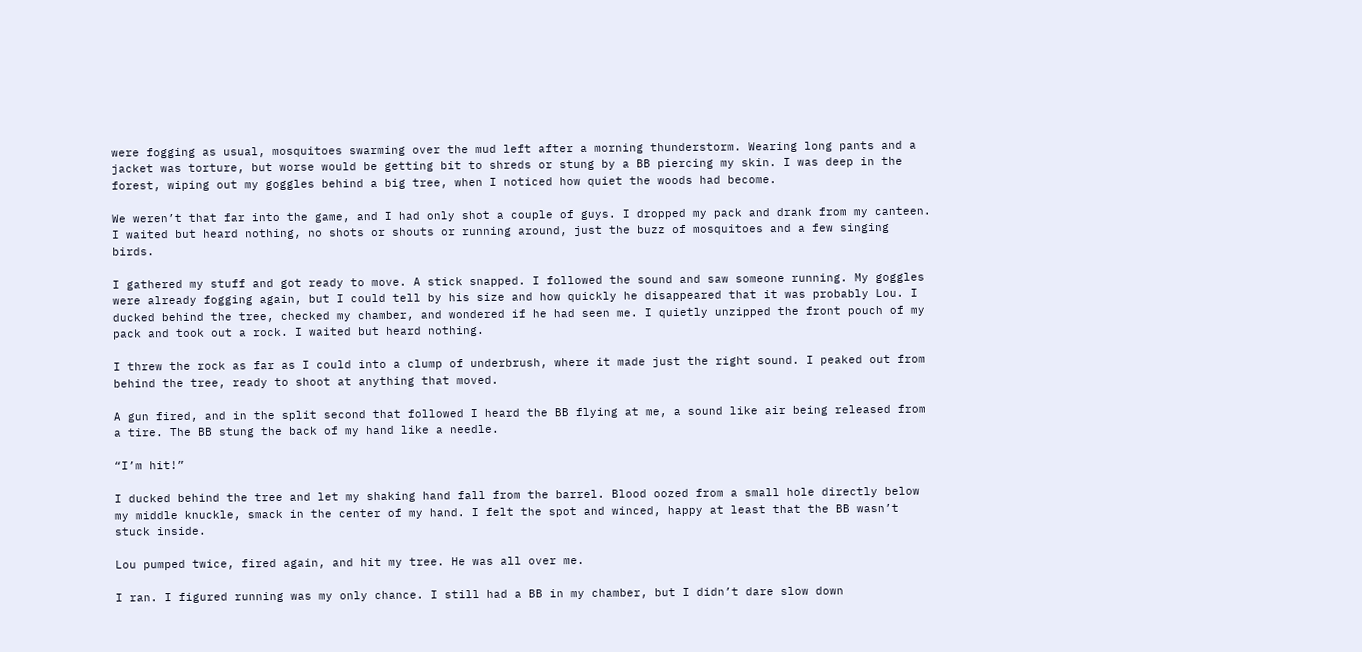were fogging as usual, mosquitoes swarming over the mud left after a morning thunderstorm. Wearing long pants and a jacket was torture, but worse would be getting bit to shreds or stung by a BB piercing my skin. I was deep in the forest, wiping out my goggles behind a big tree, when I noticed how quiet the woods had become.

We weren’t that far into the game, and I had only shot a couple of guys. I dropped my pack and drank from my canteen. I waited but heard nothing, no shots or shouts or running around, just the buzz of mosquitoes and a few singing birds.

I gathered my stuff and got ready to move. A stick snapped. I followed the sound and saw someone running. My goggles were already fogging again, but I could tell by his size and how quickly he disappeared that it was probably Lou. I ducked behind the tree, checked my chamber, and wondered if he had seen me. I quietly unzipped the front pouch of my pack and took out a rock. I waited but heard nothing.

I threw the rock as far as I could into a clump of underbrush, where it made just the right sound. I peaked out from behind the tree, ready to shoot at anything that moved.

A gun fired, and in the split second that followed I heard the BB flying at me, a sound like air being released from a tire. The BB stung the back of my hand like a needle.

“I’m hit!”

I ducked behind the tree and let my shaking hand fall from the barrel. Blood oozed from a small hole directly below my middle knuckle, smack in the center of my hand. I felt the spot and winced, happy at least that the BB wasn’t stuck inside.

Lou pumped twice, fired again, and hit my tree. He was all over me.

I ran. I figured running was my only chance. I still had a BB in my chamber, but I didn’t dare slow down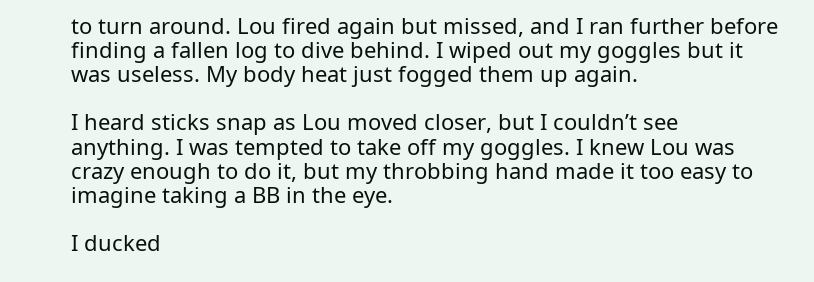to turn around. Lou fired again but missed, and I ran further before finding a fallen log to dive behind. I wiped out my goggles but it was useless. My body heat just fogged them up again.

I heard sticks snap as Lou moved closer, but I couldn’t see anything. I was tempted to take off my goggles. I knew Lou was crazy enough to do it, but my throbbing hand made it too easy to imagine taking a BB in the eye.

I ducked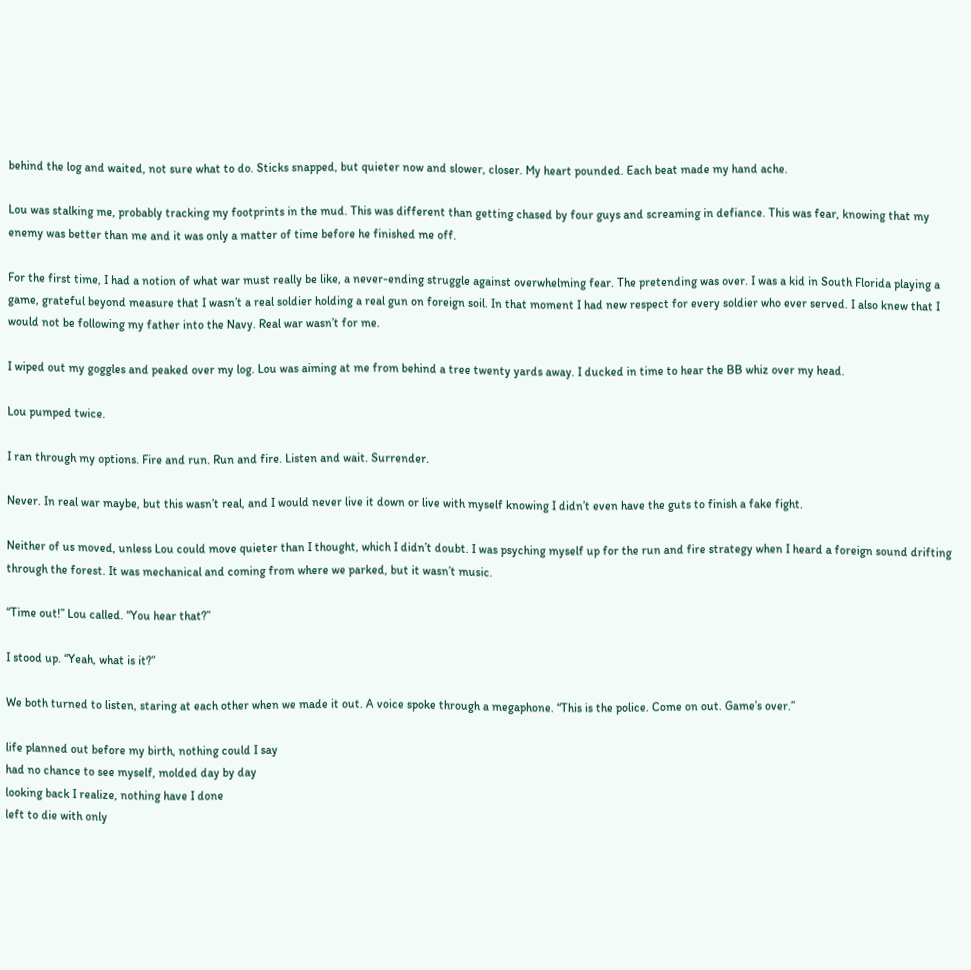behind the log and waited, not sure what to do. Sticks snapped, but quieter now and slower, closer. My heart pounded. Each beat made my hand ache.

Lou was stalking me, probably tracking my footprints in the mud. This was different than getting chased by four guys and screaming in defiance. This was fear, knowing that my enemy was better than me and it was only a matter of time before he finished me off.

For the first time, I had a notion of what war must really be like, a never-ending struggle against overwhelming fear. The pretending was over. I was a kid in South Florida playing a game, grateful beyond measure that I wasn’t a real soldier holding a real gun on foreign soil. In that moment I had new respect for every soldier who ever served. I also knew that I would not be following my father into the Navy. Real war wasn’t for me.

I wiped out my goggles and peaked over my log. Lou was aiming at me from behind a tree twenty yards away. I ducked in time to hear the BB whiz over my head.

Lou pumped twice.

I ran through my options. Fire and run. Run and fire. Listen and wait. Surrender.

Never. In real war maybe, but this wasn’t real, and I would never live it down or live with myself knowing I didn’t even have the guts to finish a fake fight.

Neither of us moved, unless Lou could move quieter than I thought, which I didn’t doubt. I was psyching myself up for the run and fire strategy when I heard a foreign sound drifting through the forest. It was mechanical and coming from where we parked, but it wasn’t music.

“Time out!” Lou called. “You hear that?”

I stood up. “Yeah, what is it?”

We both turned to listen, staring at each other when we made it out. A voice spoke through a megaphone. “This is the police. Come on out. Game’s over.”

life planned out before my birth, nothing could I say
had no chance to see myself, molded day by day
looking back I realize, nothing have I done
left to die with only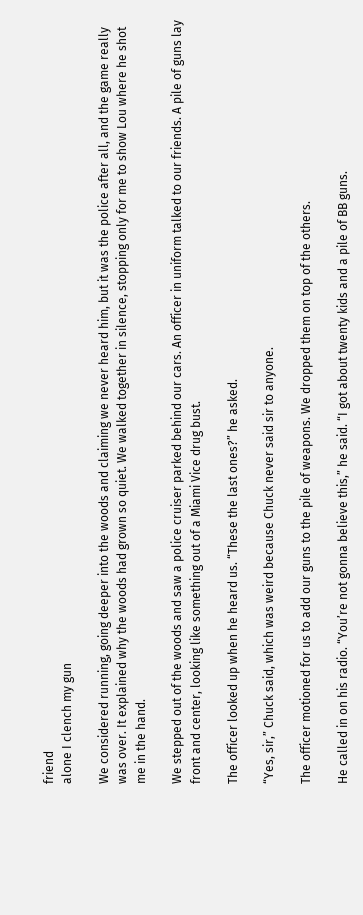friend
alone I clench my gun

We considered running, going deeper into the woods and claiming we never heard him, but it was the police after all, and the game really was over. It explained why the woods had grown so quiet. We walked together in silence, stopping only for me to show Lou where he shot me in the hand.

We stepped out of the woods and saw a police cruiser parked behind our cars. An officer in uniform talked to our friends. A pile of guns lay front and center, looking like something out of a Miami Vice drug bust.

The officer looked up when he heard us. “These the last ones?” he asked.

“Yes, sir,” Chuck said, which was weird because Chuck never said sir to anyone.

The officer motioned for us to add our guns to the pile of weapons. We dropped them on top of the others.

He called in on his radio. “You’re not gonna believe this,” he said. “I got about twenty kids and a pile of BB guns.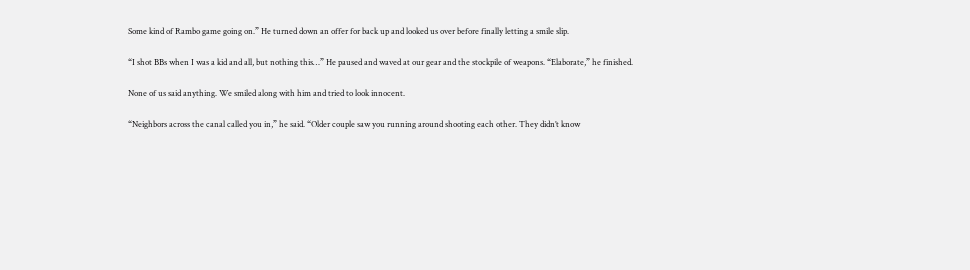Some kind of Rambo game going on.” He turned down an offer for back up and looked us over before finally letting a smile slip.

“I shot BBs when I was a kid and all, but nothing this…” He paused and waved at our gear and the stockpile of weapons. “Elaborate,” he finished.

None of us said anything. We smiled along with him and tried to look innocent.

“Neighbors across the canal called you in,” he said. “Older couple saw you running around shooting each other. They didn’t know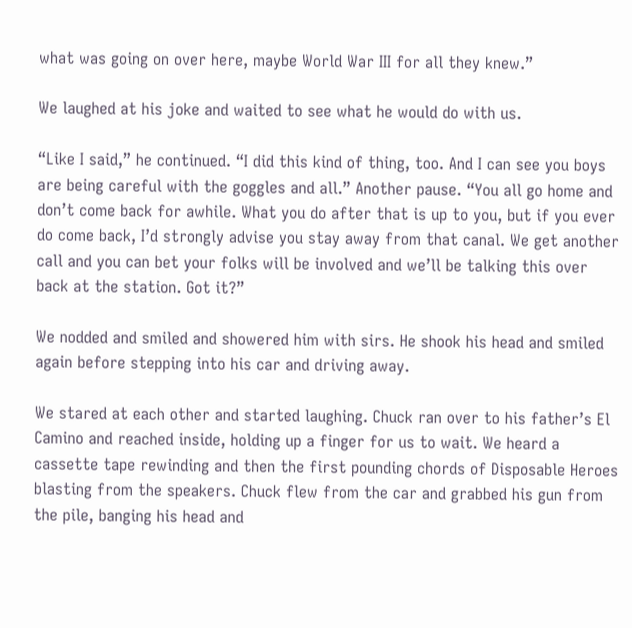what was going on over here, maybe World War III for all they knew.”

We laughed at his joke and waited to see what he would do with us.

“Like I said,” he continued. “I did this kind of thing, too. And I can see you boys are being careful with the goggles and all.” Another pause. “You all go home and don’t come back for awhile. What you do after that is up to you, but if you ever do come back, I’d strongly advise you stay away from that canal. We get another call and you can bet your folks will be involved and we’ll be talking this over back at the station. Got it?”

We nodded and smiled and showered him with sirs. He shook his head and smiled again before stepping into his car and driving away.

We stared at each other and started laughing. Chuck ran over to his father’s El Camino and reached inside, holding up a finger for us to wait. We heard a cassette tape rewinding and then the first pounding chords of Disposable Heroes blasting from the speakers. Chuck flew from the car and grabbed his gun from the pile, banging his head and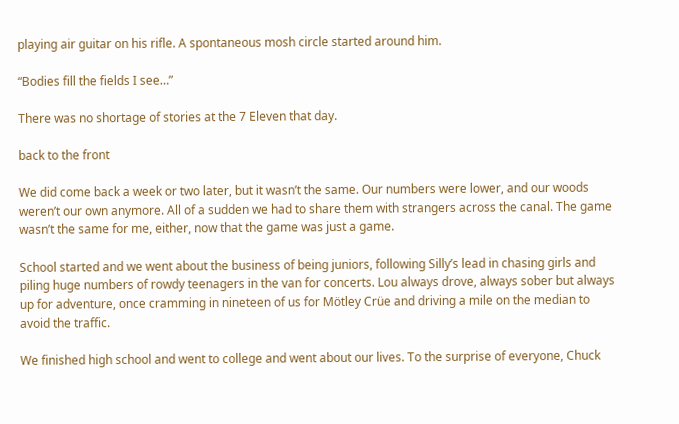playing air guitar on his rifle. A spontaneous mosh circle started around him.

“Bodies fill the fields I see…”

There was no shortage of stories at the 7 Eleven that day.

back to the front

We did come back a week or two later, but it wasn’t the same. Our numbers were lower, and our woods weren’t our own anymore. All of a sudden we had to share them with strangers across the canal. The game wasn’t the same for me, either, now that the game was just a game.

School started and we went about the business of being juniors, following Silly’s lead in chasing girls and piling huge numbers of rowdy teenagers in the van for concerts. Lou always drove, always sober but always up for adventure, once cramming in nineteen of us for Mötley Crüe and driving a mile on the median to avoid the traffic.

We finished high school and went to college and went about our lives. To the surprise of everyone, Chuck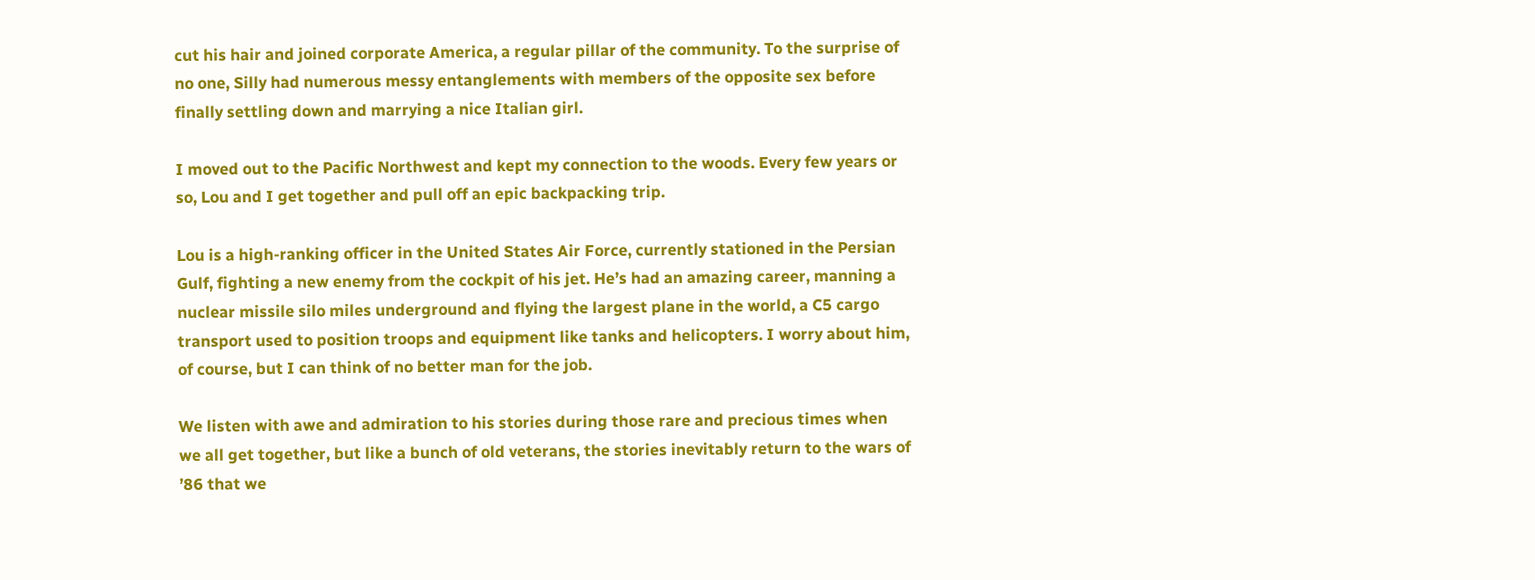cut his hair and joined corporate America, a regular pillar of the community. To the surprise of no one, Silly had numerous messy entanglements with members of the opposite sex before finally settling down and marrying a nice Italian girl.

I moved out to the Pacific Northwest and kept my connection to the woods. Every few years or so, Lou and I get together and pull off an epic backpacking trip.

Lou is a high-ranking officer in the United States Air Force, currently stationed in the Persian Gulf, fighting a new enemy from the cockpit of his jet. He’s had an amazing career, manning a nuclear missile silo miles underground and flying the largest plane in the world, a C5 cargo transport used to position troops and equipment like tanks and helicopters. I worry about him, of course, but I can think of no better man for the job.

We listen with awe and admiration to his stories during those rare and precious times when we all get together, but like a bunch of old veterans, the stories inevitably return to the wars of ’86 that we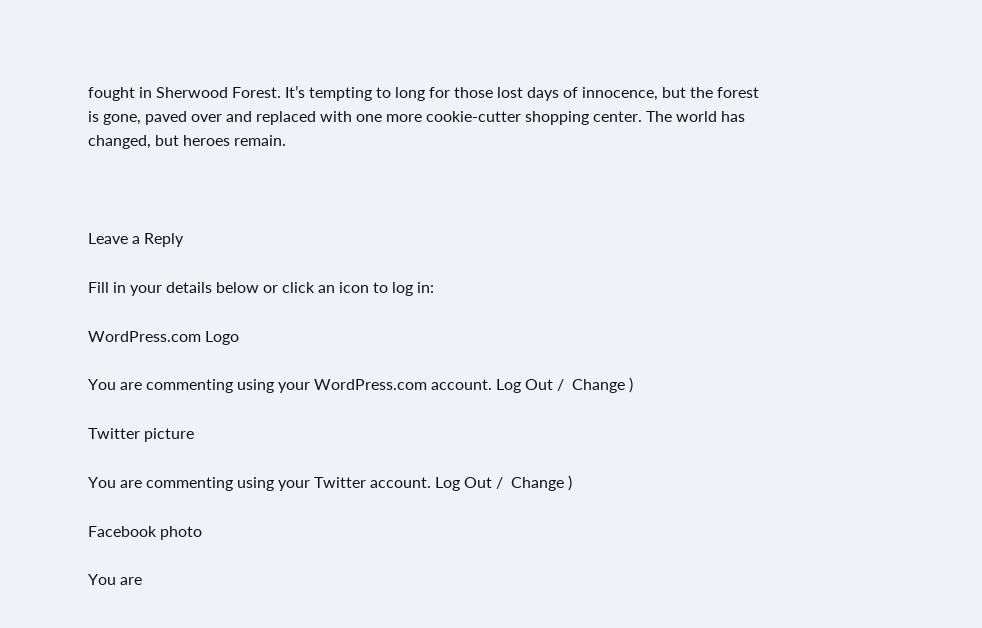fought in Sherwood Forest. It’s tempting to long for those lost days of innocence, but the forest is gone, paved over and replaced with one more cookie-cutter shopping center. The world has changed, but heroes remain.



Leave a Reply

Fill in your details below or click an icon to log in:

WordPress.com Logo

You are commenting using your WordPress.com account. Log Out /  Change )

Twitter picture

You are commenting using your Twitter account. Log Out /  Change )

Facebook photo

You are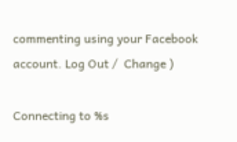commenting using your Facebook account. Log Out /  Change )

Connecting to %s